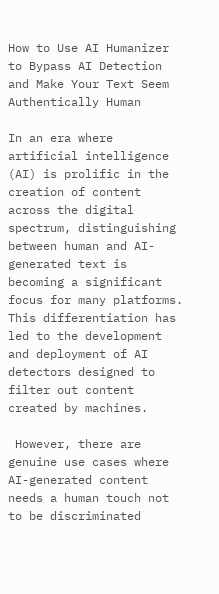How to Use AI Humanizer to Bypass AI Detection and Make Your Text Seem Authentically Human

In an era where artificial intelligence (AI) is prolific in the creation of content across the digital spectrum, distinguishing between human and AI-generated text is becoming a significant focus for many platforms. This differentiation has led to the development and deployment of AI detectors designed to filter out content created by machines.

 However, there are genuine use cases where AI-generated content needs a human touch not to be discriminated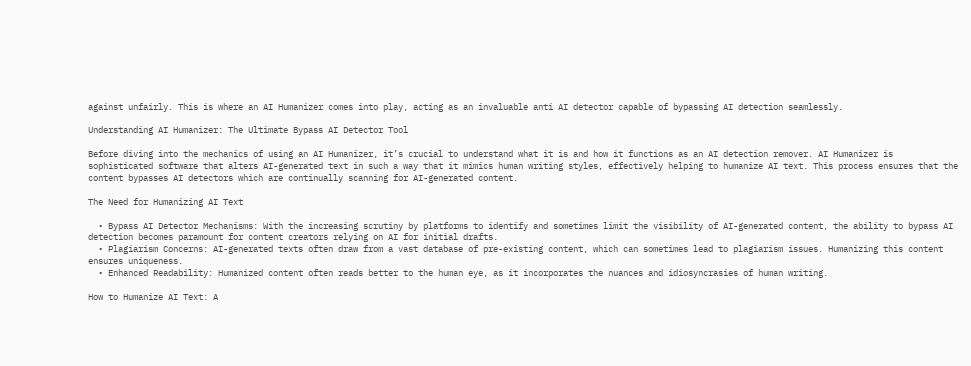against unfairly. This is where an AI Humanizer comes into play, acting as an invaluable anti AI detector capable of bypassing AI detection seamlessly.

Understanding AI Humanizer: The Ultimate Bypass AI Detector Tool

Before diving into the mechanics of using an AI Humanizer, it’s crucial to understand what it is and how it functions as an AI detection remover. AI Humanizer is sophisticated software that alters AI-generated text in such a way that it mimics human writing styles, effectively helping to humanize AI text. This process ensures that the content bypasses AI detectors which are continually scanning for AI-generated content.

The Need for Humanizing AI Text

  • Bypass AI Detector Mechanisms: With the increasing scrutiny by platforms to identify and sometimes limit the visibility of AI-generated content, the ability to bypass AI detection becomes paramount for content creators relying on AI for initial drafts.
  • Plagiarism Concerns: AI-generated texts often draw from a vast database of pre-existing content, which can sometimes lead to plagiarism issues. Humanizing this content ensures uniqueness.
  • Enhanced Readability: Humanized content often reads better to the human eye, as it incorporates the nuances and idiosyncrasies of human writing.

How to Humanize AI Text: A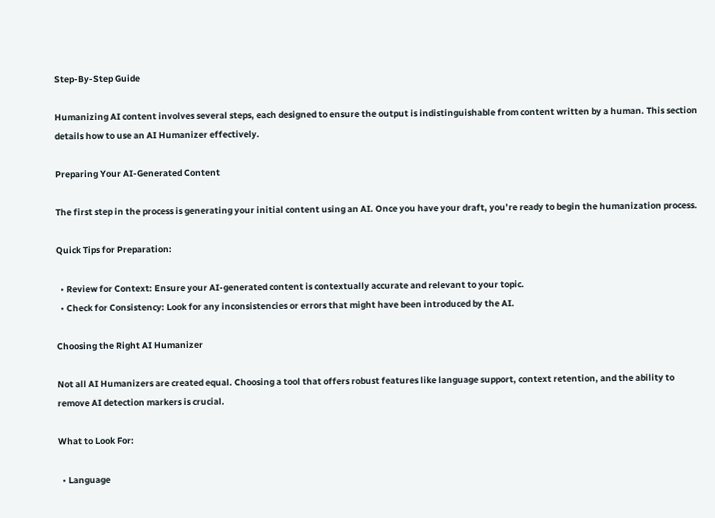Step-By-Step Guide

Humanizing AI content involves several steps, each designed to ensure the output is indistinguishable from content written by a human. This section details how to use an AI Humanizer effectively.

Preparing Your AI-Generated Content

The first step in the process is generating your initial content using an AI. Once you have your draft, you’re ready to begin the humanization process.

Quick Tips for Preparation:

  • Review for Context: Ensure your AI-generated content is contextually accurate and relevant to your topic.
  • Check for Consistency: Look for any inconsistencies or errors that might have been introduced by the AI.

Choosing the Right AI Humanizer

Not all AI Humanizers are created equal. Choosing a tool that offers robust features like language support, context retention, and the ability to remove AI detection markers is crucial.

What to Look For:

  • Language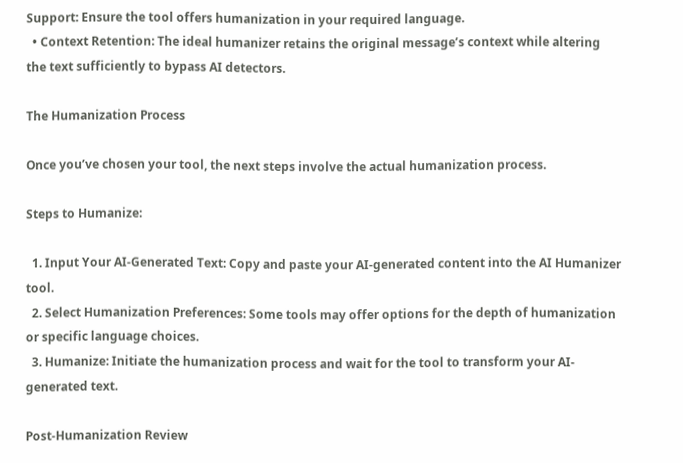Support: Ensure the tool offers humanization in your required language.
  • Context Retention: The ideal humanizer retains the original message’s context while altering the text sufficiently to bypass AI detectors.

The Humanization Process

Once you’ve chosen your tool, the next steps involve the actual humanization process.

Steps to Humanize:

  1. Input Your AI-Generated Text: Copy and paste your AI-generated content into the AI Humanizer tool.
  2. Select Humanization Preferences: Some tools may offer options for the depth of humanization or specific language choices.
  3. Humanize: Initiate the humanization process and wait for the tool to transform your AI-generated text.

Post-Humanization Review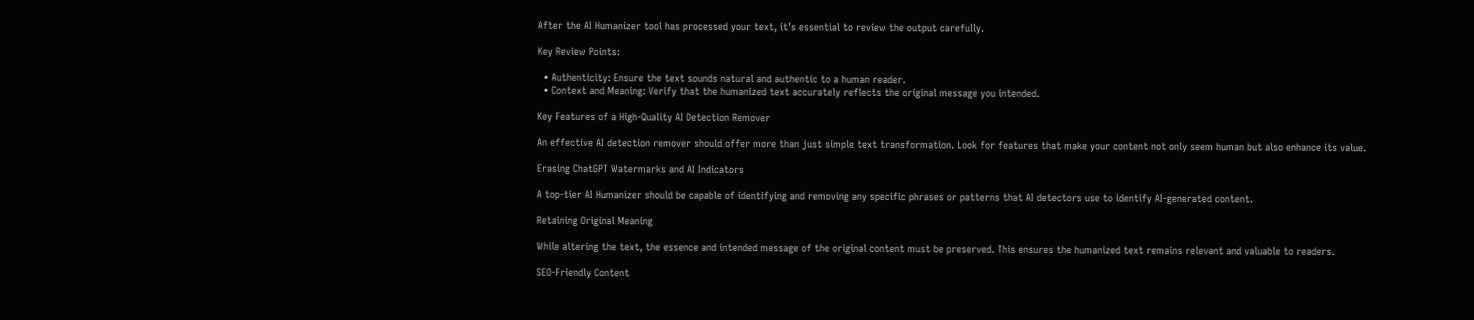After the AI Humanizer tool has processed your text, it’s essential to review the output carefully.

Key Review Points:

  • Authenticity: Ensure the text sounds natural and authentic to a human reader.
  • Context and Meaning: Verify that the humanized text accurately reflects the original message you intended.

Key Features of a High-Quality AI Detection Remover

An effective AI detection remover should offer more than just simple text transformation. Look for features that make your content not only seem human but also enhance its value.

Erasing ChatGPT Watermarks and AI Indicators

A top-tier AI Humanizer should be capable of identifying and removing any specific phrases or patterns that AI detectors use to identify AI-generated content.

Retaining Original Meaning

While altering the text, the essence and intended message of the original content must be preserved. This ensures the humanized text remains relevant and valuable to readers.

SEO-Friendly Content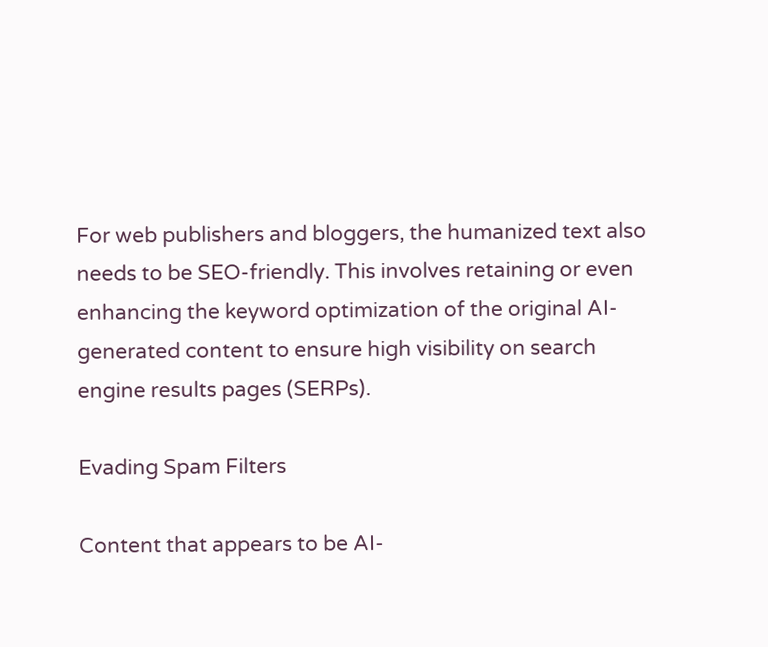For web publishers and bloggers, the humanized text also needs to be SEO-friendly. This involves retaining or even enhancing the keyword optimization of the original AI-generated content to ensure high visibility on search engine results pages (SERPs).

Evading Spam Filters

Content that appears to be AI-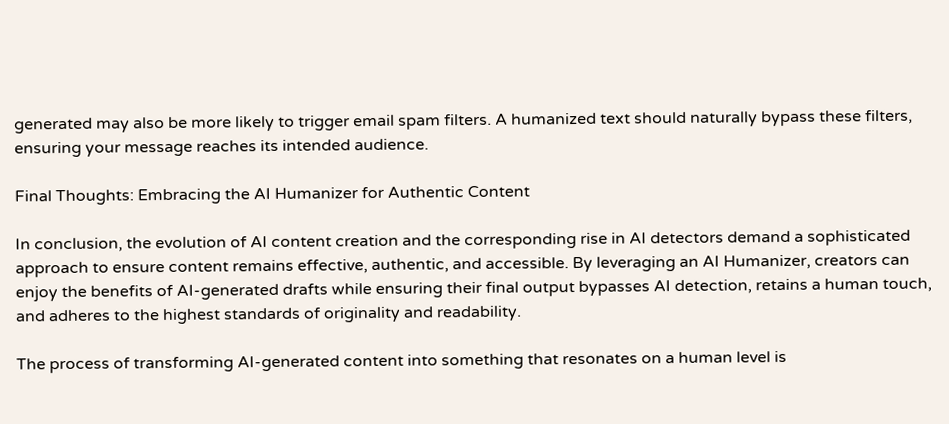generated may also be more likely to trigger email spam filters. A humanized text should naturally bypass these filters, ensuring your message reaches its intended audience.

Final Thoughts: Embracing the AI Humanizer for Authentic Content

In conclusion, the evolution of AI content creation and the corresponding rise in AI detectors demand a sophisticated approach to ensure content remains effective, authentic, and accessible. By leveraging an AI Humanizer, creators can enjoy the benefits of AI-generated drafts while ensuring their final output bypasses AI detection, retains a human touch, and adheres to the highest standards of originality and readability.

The process of transforming AI-generated content into something that resonates on a human level is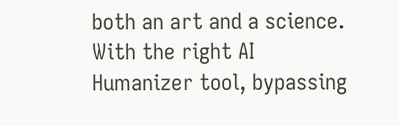both an art and a science. With the right AI Humanizer tool, bypassing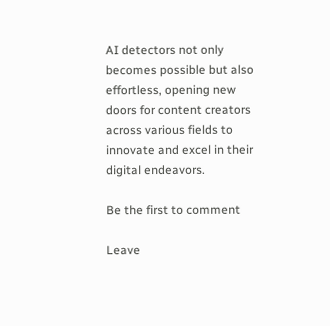AI detectors not only becomes possible but also effortless, opening new doors for content creators across various fields to innovate and excel in their digital endeavors.

Be the first to comment

Leave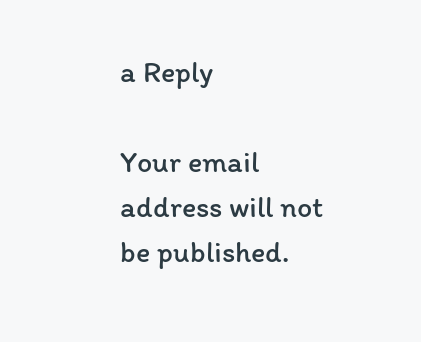a Reply

Your email address will not be published.